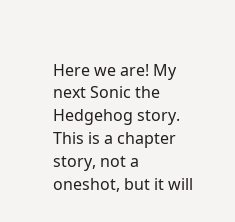Here we are! My next Sonic the Hedgehog story. This is a chapter story, not a oneshot, but it will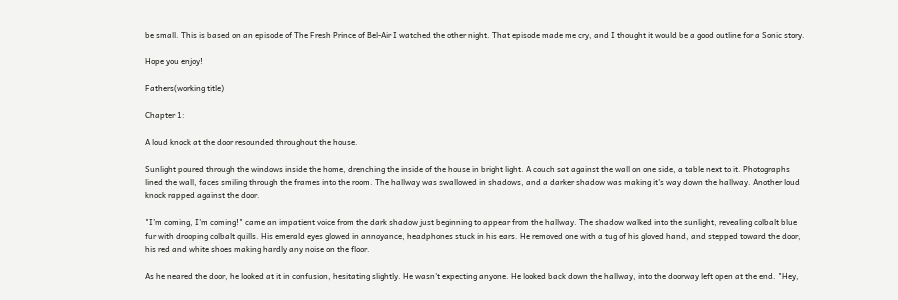be small. This is based on an episode of The Fresh Prince of Bel-Air I watched the other night. That episode made me cry, and I thought it would be a good outline for a Sonic story.

Hope you enjoy!

Fathers(working title)

Chapter 1:

A loud knock at the door resounded throughout the house.

Sunlight poured through the windows inside the home, drenching the inside of the house in bright light. A couch sat against the wall on one side, a table next to it. Photographs lined the wall, faces smiling through the frames into the room. The hallway was swallowed in shadows, and a darker shadow was making it's way down the hallway. Another loud knock rapped against the door.

"I'm coming, I'm coming!" came an impatient voice from the dark shadow just beginning to appear from the hallway. The shadow walked into the sunlight, revealing colbalt blue fur with drooping colbalt quills. His emerald eyes glowed in annoyance, headphones stuck in his ears. He removed one with a tug of his gloved hand, and stepped toward the door, his red and white shoes making hardly any noise on the floor.

As he neared the door, he looked at it in confusion, hesitating slightly. He wasn't expecting anyone. He looked back down the hallway, into the doorway left open at the end. "Hey,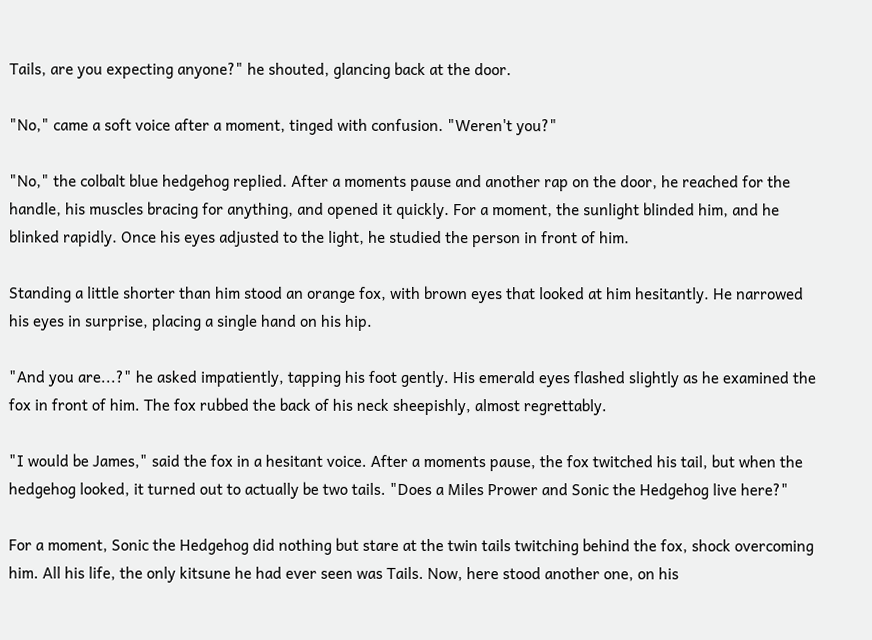Tails, are you expecting anyone?" he shouted, glancing back at the door.

"No," came a soft voice after a moment, tinged with confusion. "Weren't you?"

"No," the colbalt blue hedgehog replied. After a moments pause and another rap on the door, he reached for the handle, his muscles bracing for anything, and opened it quickly. For a moment, the sunlight blinded him, and he blinked rapidly. Once his eyes adjusted to the light, he studied the person in front of him.

Standing a little shorter than him stood an orange fox, with brown eyes that looked at him hesitantly. He narrowed his eyes in surprise, placing a single hand on his hip.

"And you are...?" he asked impatiently, tapping his foot gently. His emerald eyes flashed slightly as he examined the fox in front of him. The fox rubbed the back of his neck sheepishly, almost regrettably.

"I would be James," said the fox in a hesitant voice. After a moments pause, the fox twitched his tail, but when the hedgehog looked, it turned out to actually be two tails. "Does a Miles Prower and Sonic the Hedgehog live here?"

For a moment, Sonic the Hedgehog did nothing but stare at the twin tails twitching behind the fox, shock overcoming him. All his life, the only kitsune he had ever seen was Tails. Now, here stood another one, on his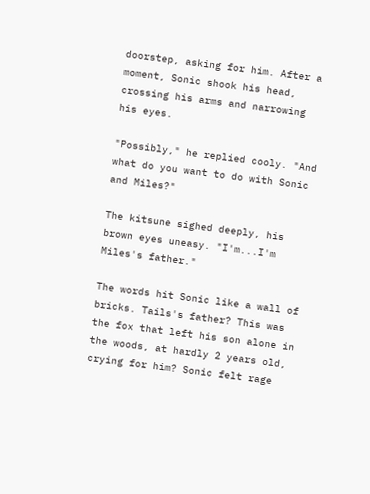doorstep, asking for him. After a moment, Sonic shook his head, crossing his arms and narrowing his eyes.

"Possibly," he replied cooly. "And what do you want to do with Sonic and Miles?"

The kitsune sighed deeply, his brown eyes uneasy. "I'm...I'm Miles's father."

The words hit Sonic like a wall of bricks. Tails's father? This was the fox that left his son alone in the woods, at hardly 2 years old, crying for him? Sonic felt rage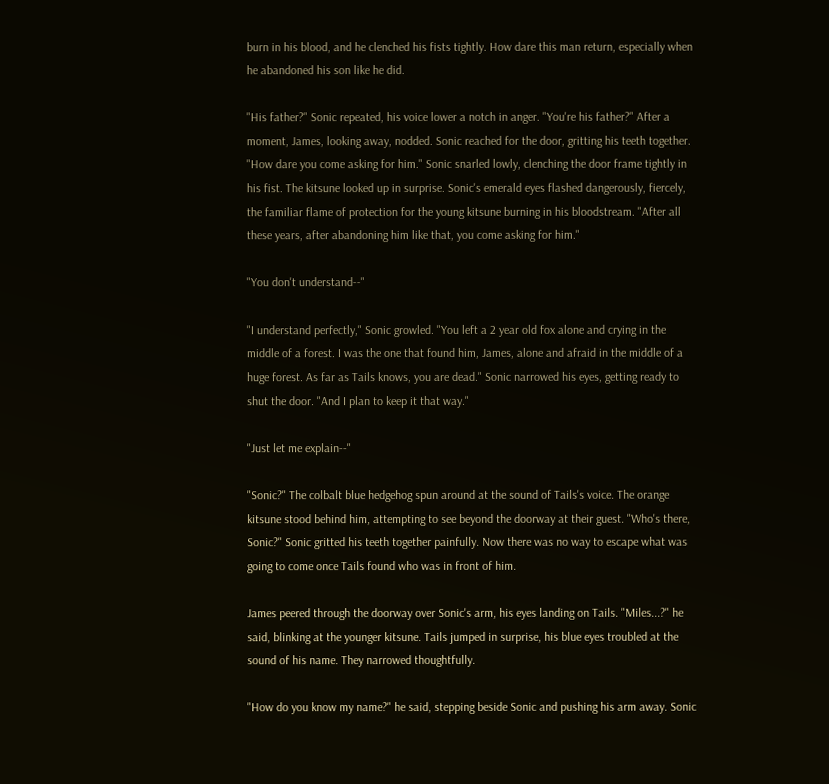burn in his blood, and he clenched his fists tightly. How dare this man return, especially when he abandoned his son like he did.

"His father?" Sonic repeated, his voice lower a notch in anger. "You're his father?" After a moment, James, looking away, nodded. Sonic reached for the door, gritting his teeth together. "How dare you come asking for him." Sonic snarled lowly, clenching the door frame tightly in his fist. The kitsune looked up in surprise. Sonic's emerald eyes flashed dangerously, fiercely, the familiar flame of protection for the young kitsune burning in his bloodstream. "After all these years, after abandoning him like that, you come asking for him."

"You don't understand--"

"I understand perfectly," Sonic growled. "You left a 2 year old fox alone and crying in the middle of a forest. I was the one that found him, James, alone and afraid in the middle of a huge forest. As far as Tails knows, you are dead." Sonic narrowed his eyes, getting ready to shut the door. "And I plan to keep it that way."

"Just let me explain--"

"Sonic?" The colbalt blue hedgehog spun around at the sound of Tails's voice. The orange kitsune stood behind him, attempting to see beyond the doorway at their guest. "Who's there, Sonic?" Sonic gritted his teeth together painfully. Now there was no way to escape what was going to come once Tails found who was in front of him.

James peered through the doorway over Sonic's arm, his eyes landing on Tails. "Miles...?" he said, blinking at the younger kitsune. Tails jumped in surprise, his blue eyes troubled at the sound of his name. They narrowed thoughtfully.

"How do you know my name?" he said, stepping beside Sonic and pushing his arm away. Sonic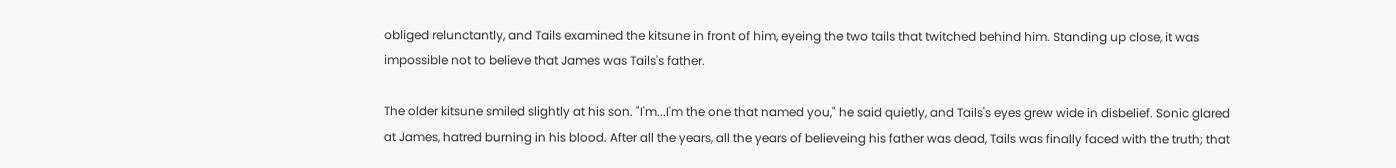obliged relunctantly, and Tails examined the kitsune in front of him, eyeing the two tails that twitched behind him. Standing up close, it was impossible not to believe that James was Tails's father.

The older kitsune smiled slightly at his son. "I'm...I'm the one that named you," he said quietly, and Tails's eyes grew wide in disbelief. Sonic glared at James, hatred burning in his blood. After all the years, all the years of believeing his father was dead, Tails was finally faced with the truth; that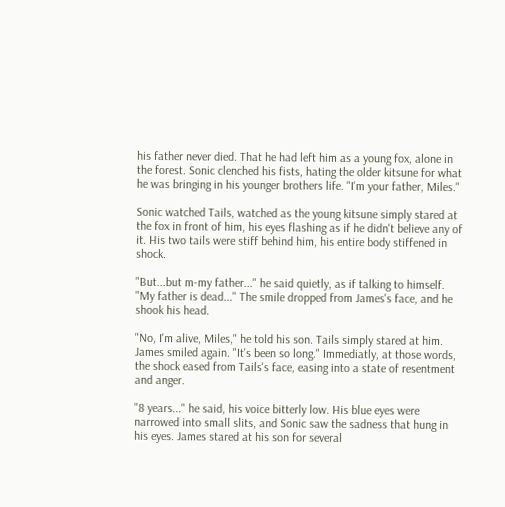his father never died. That he had left him as a young fox, alone in the forest. Sonic clenched his fists, hating the older kitsune for what he was bringing in his younger brothers life. "I'm your father, Miles."

Sonic watched Tails, watched as the young kitsune simply stared at the fox in front of him, his eyes flashing as if he didn't believe any of it. His two tails were stiff behind him, his entire body stiffened in shock.

"But...but m-my father..." he said quietly, as if talking to himself. "My father is dead..." The smile dropped from James's face, and he shook his head.

"No, I'm alive, Miles," he told his son. Tails simply stared at him. James smiled again. "It's been so long." Immediatly, at those words, the shock eased from Tails's face, easing into a state of resentment and anger.

"8 years..." he said, his voice bitterly low. His blue eyes were narrowed into small slits, and Sonic saw the sadness that hung in his eyes. James stared at his son for several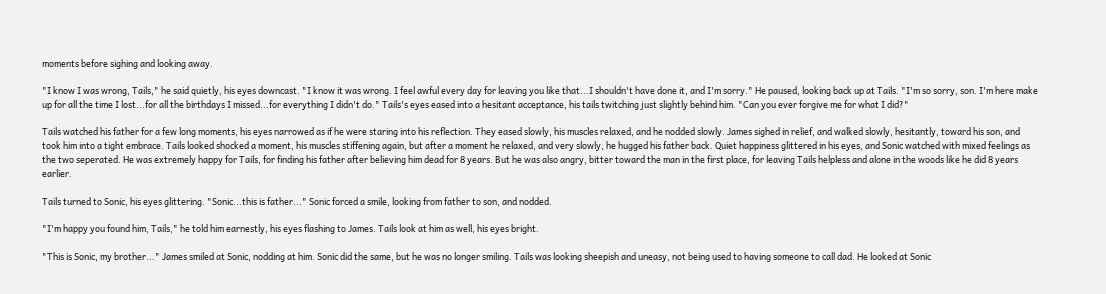moments before sighing and looking away.

"I know I was wrong, Tails," he said quietly, his eyes downcast. "I know it was wrong. I feel awful every day for leaving you like that...I shouldn't have done it, and I'm sorry." He paused, looking back up at Tails. "I'm so sorry, son. I'm here make up for all the time I lost...for all the birthdays I missed...for everything I didn't do." Tails's eyes eased into a hesitant acceptance, his tails twitching just slightly behind him. "Can you ever forgive me for what I did?"

Tails watched his father for a few long moments, his eyes narrowed as if he were staring into his reflection. They eased slowly, his muscles relaxed, and he nodded slowly. James sighed in relief, and walked slowly, hesitantly, toward his son, and took him into a tight embrace. Tails looked shocked a moment, his muscles stiffening again, but after a moment he relaxed, and very slowly, he hugged his father back. Quiet happiness glittered in his eyes, and Sonic watched with mixed feelings as the two seperated. He was extremely happy for Tails, for finding his father after believing him dead for 8 years. But he was also angry, bitter toward the man in the first place, for leaving Tails helpless and alone in the woods like he did 8 years earlier.

Tails turned to Sonic, his eyes glittering. "Sonic...this is father..." Sonic forced a smile, looking from father to son, and nodded.

"I'm happy you found him, Tails," he told him earnestly, his eyes flashing to James. Tails look at him as well, his eyes bright.

"This is Sonic, my brother..." James smiled at Sonic, nodding at him. Sonic did the same, but he was no longer smiling. Tails was looking sheepish and uneasy, not being used to having someone to call dad. He looked at Sonic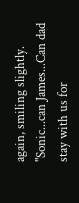again, smiling slightly. "Sonic...can James...Can dad stay with us for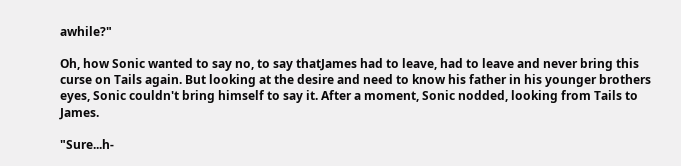awhile?"

Oh, how Sonic wanted to say no, to say thatJames had to leave, had to leave and never bring this curse on Tails again. But looking at the desire and need to know his father in his younger brothers eyes, Sonic couldn't bring himself to say it. After a moment, Sonic nodded, looking from Tails to James.

"Sure...h-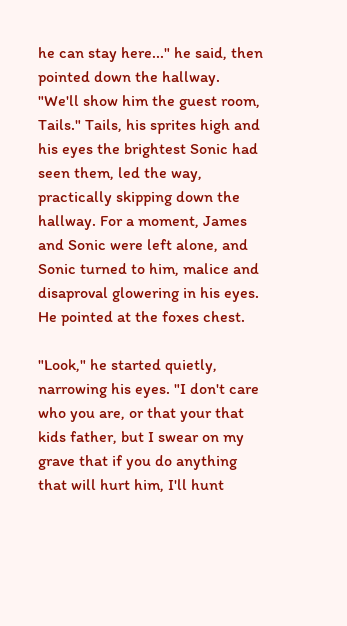he can stay here..." he said, then pointed down the hallway. "We'll show him the guest room, Tails." Tails, his sprites high and his eyes the brightest Sonic had seen them, led the way, practically skipping down the hallway. For a moment, James and Sonic were left alone, and Sonic turned to him, malice and disaproval glowering in his eyes. He pointed at the foxes chest.

"Look," he started quietly, narrowing his eyes. "I don't care who you are, or that your that kids father, but I swear on my grave that if you do anything that will hurt him, I'll hunt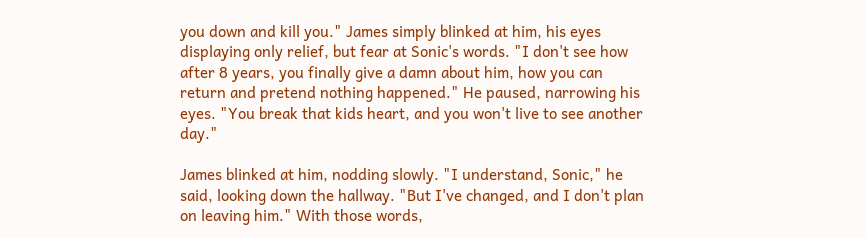you down and kill you." James simply blinked at him, his eyes displaying only relief, but fear at Sonic's words. "I don't see how after 8 years, you finally give a damn about him, how you can return and pretend nothing happened." He paused, narrowing his eyes. "You break that kids heart, and you won't live to see another day."

James blinked at him, nodding slowly. "I understand, Sonic," he said, looking down the hallway. "But I've changed, and I don't plan on leaving him." With those words,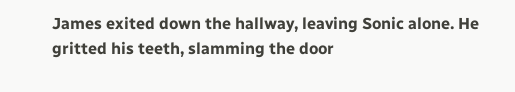James exited down the hallway, leaving Sonic alone. He gritted his teeth, slamming the door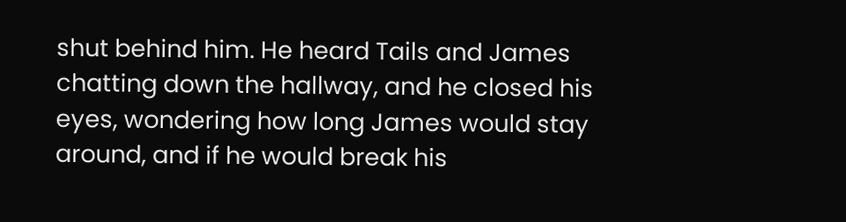shut behind him. He heard Tails and James chatting down the hallway, and he closed his eyes, wondering how long James would stay around, and if he would break his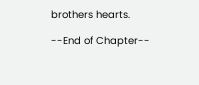brothers hearts.

--End of Chapter--